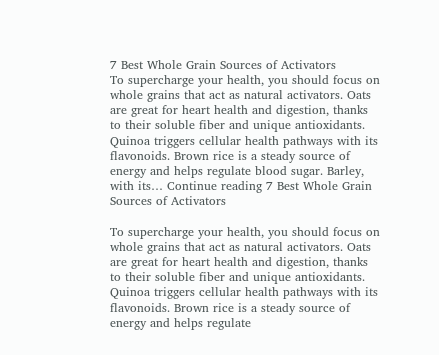7 Best Whole Grain Sources of Activators
To supercharge your health, you should focus on whole grains that act as natural activators. Oats are great for heart health and digestion, thanks to their soluble fiber and unique antioxidants. Quinoa triggers cellular health pathways with its flavonoids. Brown rice is a steady source of energy and helps regulate blood sugar. Barley, with its… Continue reading 7 Best Whole Grain Sources of Activators

To supercharge your health, you should focus on whole grains that act as natural activators. Oats are great for heart health and digestion, thanks to their soluble fiber and unique antioxidants. Quinoa triggers cellular health pathways with its flavonoids. Brown rice is a steady source of energy and helps regulate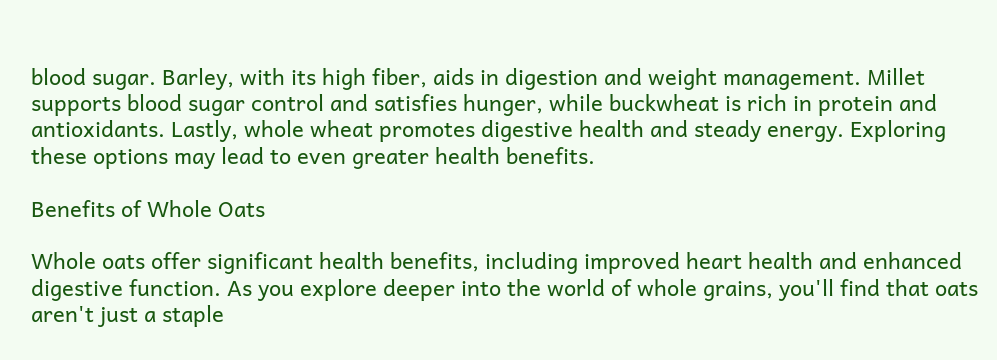blood sugar. Barley, with its high fiber, aids in digestion and weight management. Millet supports blood sugar control and satisfies hunger, while buckwheat is rich in protein and antioxidants. Lastly, whole wheat promotes digestive health and steady energy. Exploring these options may lead to even greater health benefits.

Benefits of Whole Oats

Whole oats offer significant health benefits, including improved heart health and enhanced digestive function. As you explore deeper into the world of whole grains, you'll find that oats aren't just a staple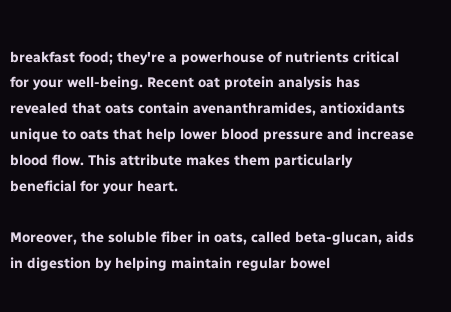breakfast food; they're a powerhouse of nutrients critical for your well-being. Recent oat protein analysis has revealed that oats contain avenanthramides, antioxidants unique to oats that help lower blood pressure and increase blood flow. This attribute makes them particularly beneficial for your heart.

Moreover, the soluble fiber in oats, called beta-glucan, aids in digestion by helping maintain regular bowel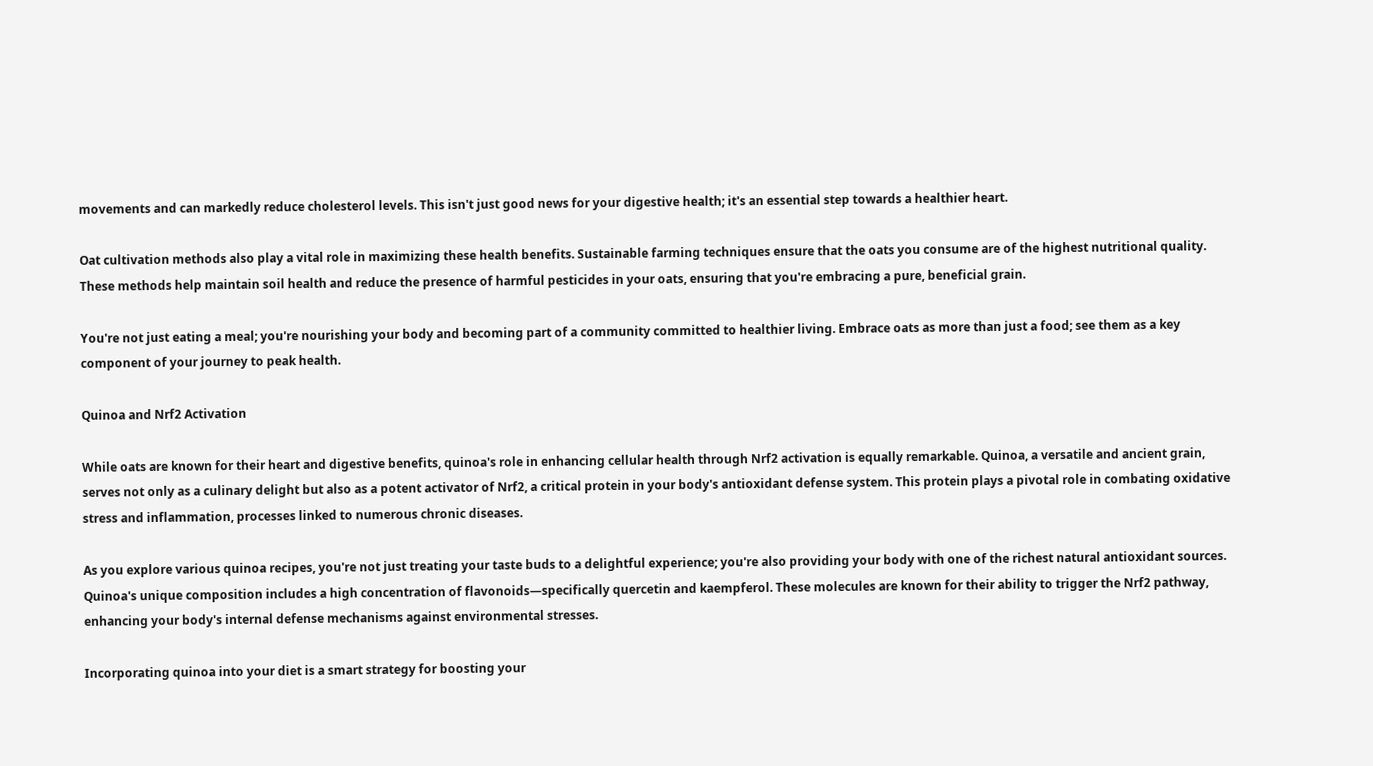movements and can markedly reduce cholesterol levels. This isn't just good news for your digestive health; it's an essential step towards a healthier heart.

Oat cultivation methods also play a vital role in maximizing these health benefits. Sustainable farming techniques ensure that the oats you consume are of the highest nutritional quality. These methods help maintain soil health and reduce the presence of harmful pesticides in your oats, ensuring that you're embracing a pure, beneficial grain.

You're not just eating a meal; you're nourishing your body and becoming part of a community committed to healthier living. Embrace oats as more than just a food; see them as a key component of your journey to peak health.

Quinoa and Nrf2 Activation

While oats are known for their heart and digestive benefits, quinoa's role in enhancing cellular health through Nrf2 activation is equally remarkable. Quinoa, a versatile and ancient grain, serves not only as a culinary delight but also as a potent activator of Nrf2, a critical protein in your body's antioxidant defense system. This protein plays a pivotal role in combating oxidative stress and inflammation, processes linked to numerous chronic diseases.

As you explore various quinoa recipes, you're not just treating your taste buds to a delightful experience; you're also providing your body with one of the richest natural antioxidant sources. Quinoa's unique composition includes a high concentration of flavonoids—specifically quercetin and kaempferol. These molecules are known for their ability to trigger the Nrf2 pathway, enhancing your body's internal defense mechanisms against environmental stresses.

Incorporating quinoa into your diet is a smart strategy for boosting your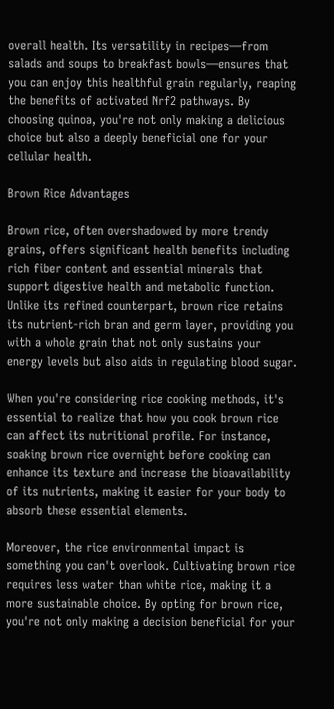overall health. Its versatility in recipes—from salads and soups to breakfast bowls—ensures that you can enjoy this healthful grain regularly, reaping the benefits of activated Nrf2 pathways. By choosing quinoa, you're not only making a delicious choice but also a deeply beneficial one for your cellular health.

Brown Rice Advantages

Brown rice, often overshadowed by more trendy grains, offers significant health benefits including rich fiber content and essential minerals that support digestive health and metabolic function. Unlike its refined counterpart, brown rice retains its nutrient-rich bran and germ layer, providing you with a whole grain that not only sustains your energy levels but also aids in regulating blood sugar.

When you're considering rice cooking methods, it's essential to realize that how you cook brown rice can affect its nutritional profile. For instance, soaking brown rice overnight before cooking can enhance its texture and increase the bioavailability of its nutrients, making it easier for your body to absorb these essential elements.

Moreover, the rice environmental impact is something you can't overlook. Cultivating brown rice requires less water than white rice, making it a more sustainable choice. By opting for brown rice, you're not only making a decision beneficial for your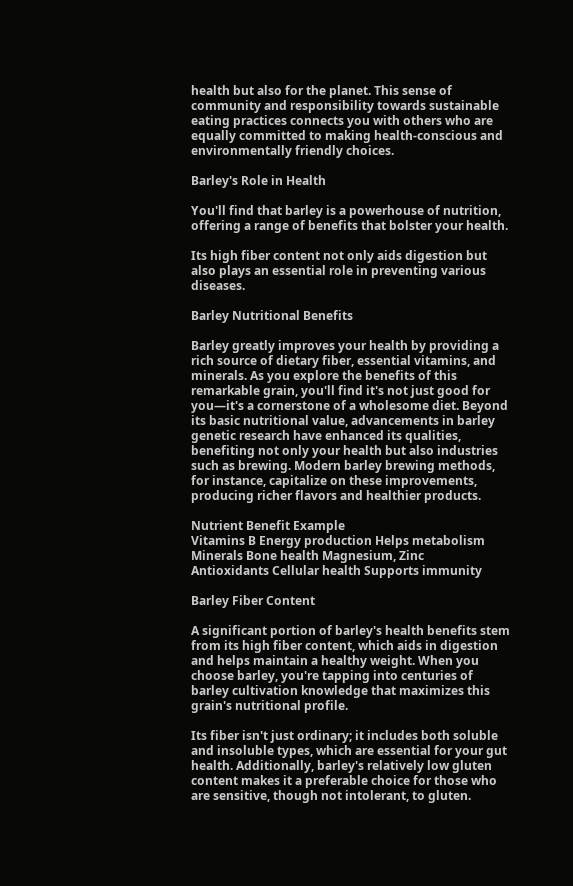health but also for the planet. This sense of community and responsibility towards sustainable eating practices connects you with others who are equally committed to making health-conscious and environmentally friendly choices.

Barley's Role in Health

You'll find that barley is a powerhouse of nutrition, offering a range of benefits that bolster your health.

Its high fiber content not only aids digestion but also plays an essential role in preventing various diseases.

Barley Nutritional Benefits

Barley greatly improves your health by providing a rich source of dietary fiber, essential vitamins, and minerals. As you explore the benefits of this remarkable grain, you'll find it's not just good for you—it's a cornerstone of a wholesome diet. Beyond its basic nutritional value, advancements in barley genetic research have enhanced its qualities, benefiting not only your health but also industries such as brewing. Modern barley brewing methods, for instance, capitalize on these improvements, producing richer flavors and healthier products.

Nutrient Benefit Example
Vitamins B Energy production Helps metabolism
Minerals Bone health Magnesium, Zinc
Antioxidants Cellular health Supports immunity

Barley Fiber Content

A significant portion of barley's health benefits stem from its high fiber content, which aids in digestion and helps maintain a healthy weight. When you choose barley, you're tapping into centuries of barley cultivation knowledge that maximizes this grain's nutritional profile.

Its fiber isn't just ordinary; it includes both soluble and insoluble types, which are essential for your gut health. Additionally, barley's relatively low gluten content makes it a preferable choice for those who are sensitive, though not intolerant, to gluten.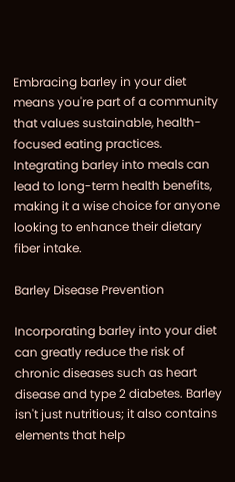Embracing barley in your diet means you're part of a community that values sustainable, health-focused eating practices. Integrating barley into meals can lead to long-term health benefits, making it a wise choice for anyone looking to enhance their dietary fiber intake.

Barley Disease Prevention

Incorporating barley into your diet can greatly reduce the risk of chronic diseases such as heart disease and type 2 diabetes. Barley isn't just nutritious; it also contains elements that help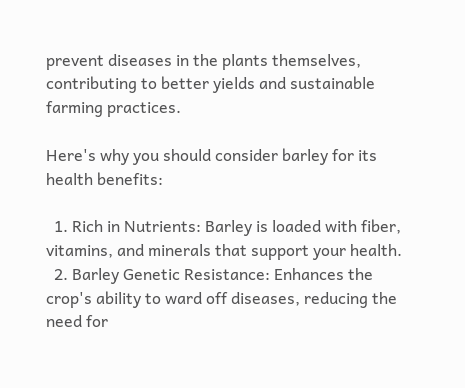prevent diseases in the plants themselves, contributing to better yields and sustainable farming practices.

Here's why you should consider barley for its health benefits:

  1. Rich in Nutrients: Barley is loaded with fiber, vitamins, and minerals that support your health.
  2. Barley Genetic Resistance: Enhances the crop's ability to ward off diseases, reducing the need for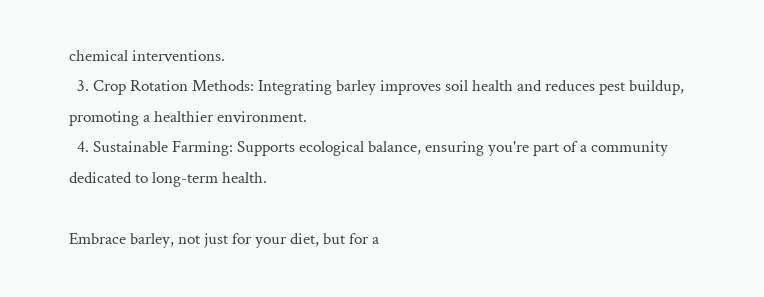chemical interventions.
  3. Crop Rotation Methods: Integrating barley improves soil health and reduces pest buildup, promoting a healthier environment.
  4. Sustainable Farming: Supports ecological balance, ensuring you're part of a community dedicated to long-term health.

Embrace barley, not just for your diet, but for a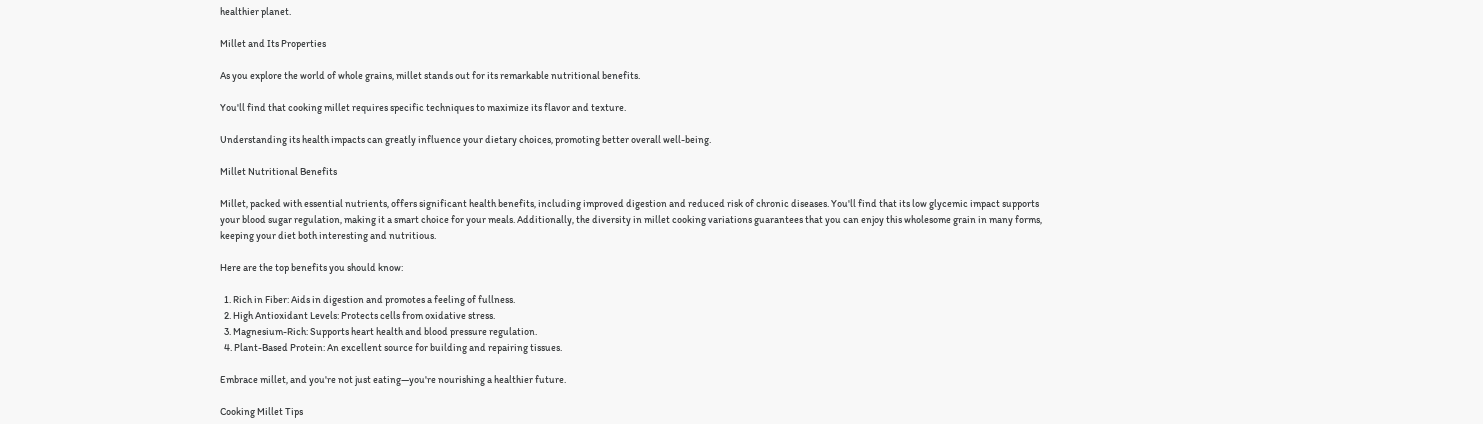healthier planet.

Millet and Its Properties

As you explore the world of whole grains, millet stands out for its remarkable nutritional benefits.

You'll find that cooking millet requires specific techniques to maximize its flavor and texture.

Understanding its health impacts can greatly influence your dietary choices, promoting better overall well-being.

Millet Nutritional Benefits

Millet, packed with essential nutrients, offers significant health benefits, including improved digestion and reduced risk of chronic diseases. You'll find that its low glycemic impact supports your blood sugar regulation, making it a smart choice for your meals. Additionally, the diversity in millet cooking variations guarantees that you can enjoy this wholesome grain in many forms, keeping your diet both interesting and nutritious.

Here are the top benefits you should know:

  1. Rich in Fiber: Aids in digestion and promotes a feeling of fullness.
  2. High Antioxidant Levels: Protects cells from oxidative stress.
  3. Magnesium-Rich: Supports heart health and blood pressure regulation.
  4. Plant-Based Protein: An excellent source for building and repairing tissues.

Embrace millet, and you're not just eating—you're nourishing a healthier future.

Cooking Millet Tips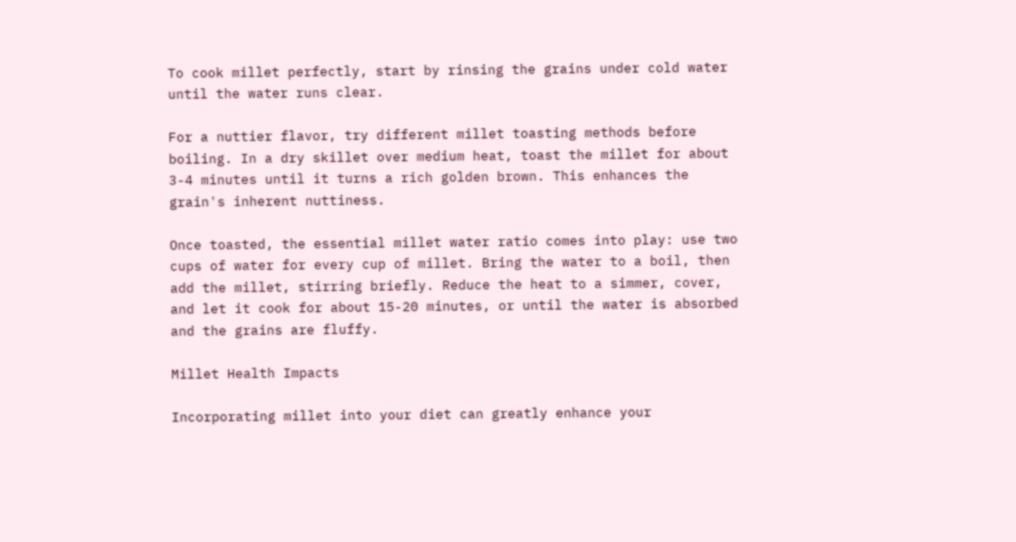To cook millet perfectly, start by rinsing the grains under cold water until the water runs clear.

For a nuttier flavor, try different millet toasting methods before boiling. In a dry skillet over medium heat, toast the millet for about 3-4 minutes until it turns a rich golden brown. This enhances the grain's inherent nuttiness.

Once toasted, the essential millet water ratio comes into play: use two cups of water for every cup of millet. Bring the water to a boil, then add the millet, stirring briefly. Reduce the heat to a simmer, cover, and let it cook for about 15-20 minutes, or until the water is absorbed and the grains are fluffy.

Millet Health Impacts

Incorporating millet into your diet can greatly enhance your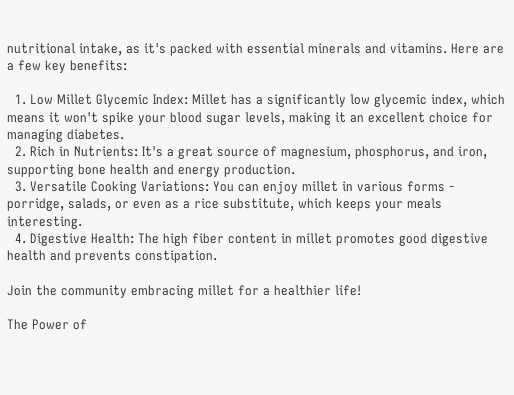nutritional intake, as it's packed with essential minerals and vitamins. Here are a few key benefits:

  1. Low Millet Glycemic Index: Millet has a significantly low glycemic index, which means it won't spike your blood sugar levels, making it an excellent choice for managing diabetes.
  2. Rich in Nutrients: It's a great source of magnesium, phosphorus, and iron, supporting bone health and energy production.
  3. Versatile Cooking Variations: You can enjoy millet in various forms - porridge, salads, or even as a rice substitute, which keeps your meals interesting.
  4. Digestive Health: The high fiber content in millet promotes good digestive health and prevents constipation.

Join the community embracing millet for a healthier life!

The Power of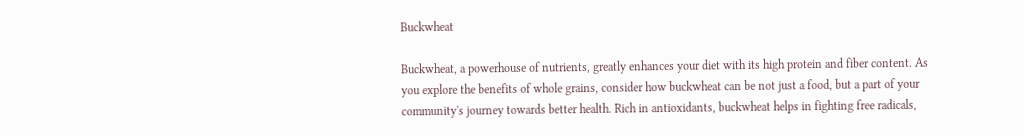Buckwheat

Buckwheat, a powerhouse of nutrients, greatly enhances your diet with its high protein and fiber content. As you explore the benefits of whole grains, consider how buckwheat can be not just a food, but a part of your community's journey towards better health. Rich in antioxidants, buckwheat helps in fighting free radicals,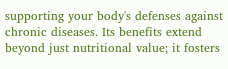supporting your body's defenses against chronic diseases. Its benefits extend beyond just nutritional value; it fosters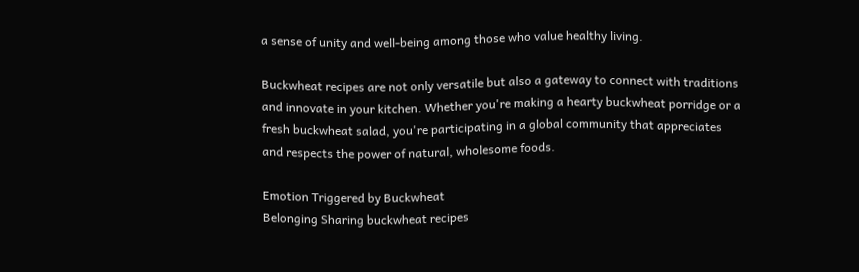a sense of unity and well-being among those who value healthy living.

Buckwheat recipes are not only versatile but also a gateway to connect with traditions and innovate in your kitchen. Whether you're making a hearty buckwheat porridge or a fresh buckwheat salad, you're participating in a global community that appreciates and respects the power of natural, wholesome foods.

Emotion Triggered by Buckwheat
Belonging Sharing buckwheat recipes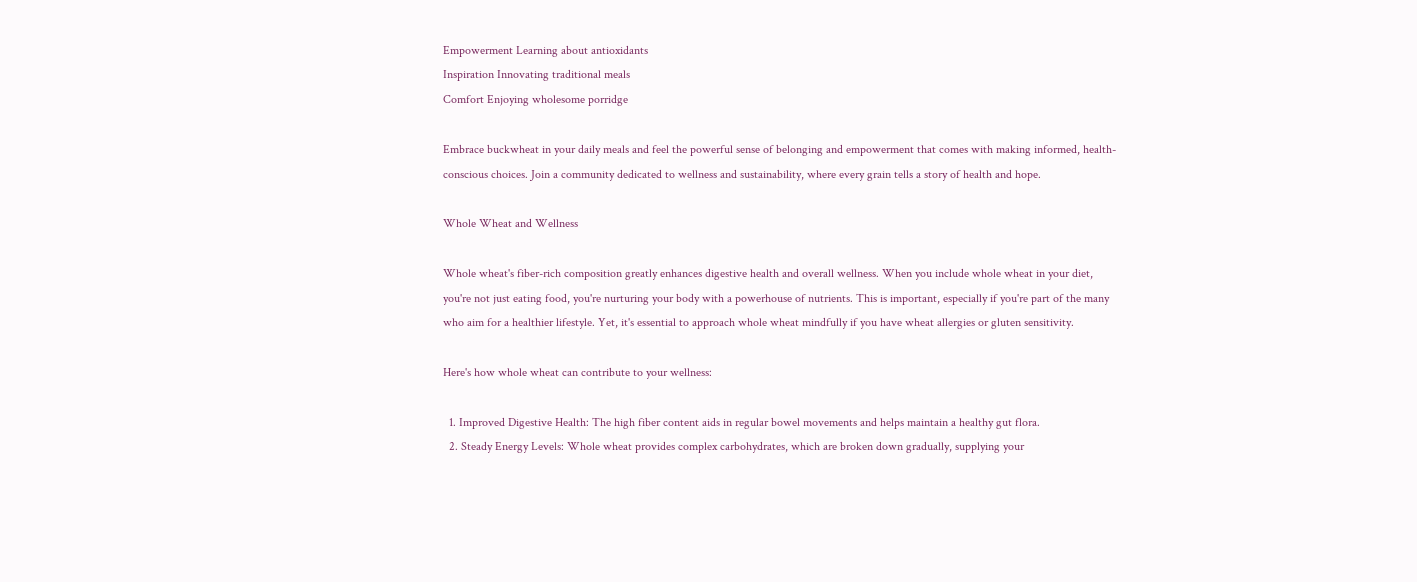Empowerment Learning about antioxidants
Inspiration Innovating traditional meals
Comfort Enjoying wholesome porridge

Embrace buckwheat in your daily meals and feel the powerful sense of belonging and empowerment that comes with making informed, health-conscious choices. Join a community dedicated to wellness and sustainability, where every grain tells a story of health and hope.

Whole Wheat and Wellness

Whole wheat's fiber-rich composition greatly enhances digestive health and overall wellness. When you include whole wheat in your diet, you're not just eating food, you're nurturing your body with a powerhouse of nutrients. This is important, especially if you're part of the many who aim for a healthier lifestyle. Yet, it's essential to approach whole wheat mindfully if you have wheat allergies or gluten sensitivity.

Here's how whole wheat can contribute to your wellness:

  1. Improved Digestive Health: The high fiber content aids in regular bowel movements and helps maintain a healthy gut flora.
  2. Steady Energy Levels: Whole wheat provides complex carbohydrates, which are broken down gradually, supplying your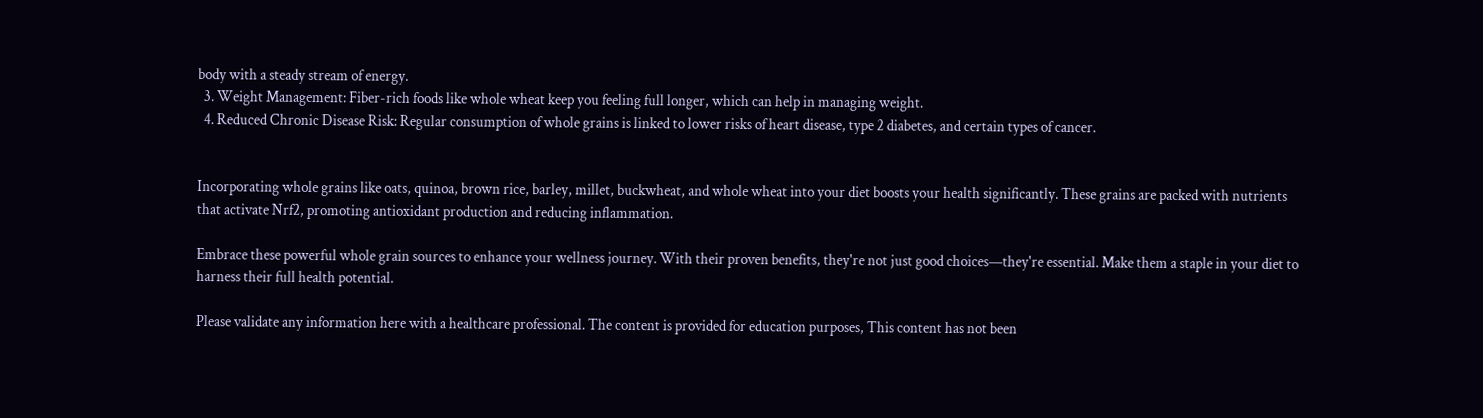body with a steady stream of energy.
  3. Weight Management: Fiber-rich foods like whole wheat keep you feeling full longer, which can help in managing weight.
  4. Reduced Chronic Disease Risk: Regular consumption of whole grains is linked to lower risks of heart disease, type 2 diabetes, and certain types of cancer.


Incorporating whole grains like oats, quinoa, brown rice, barley, millet, buckwheat, and whole wheat into your diet boosts your health significantly. These grains are packed with nutrients that activate Nrf2, promoting antioxidant production and reducing inflammation.

Embrace these powerful whole grain sources to enhance your wellness journey. With their proven benefits, they're not just good choices—they're essential. Make them a staple in your diet to harness their full health potential.

Please validate any information here with a healthcare professional. The content is provided for education purposes, This content has not been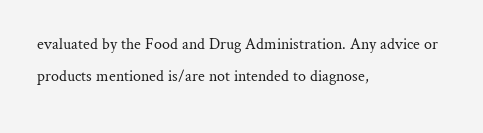evaluated by the Food and Drug Administration. Any advice or products mentioned is/are not intended to diagnose,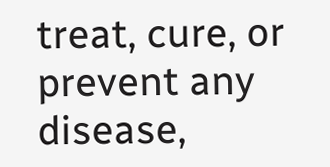treat, cure, or prevent any disease,